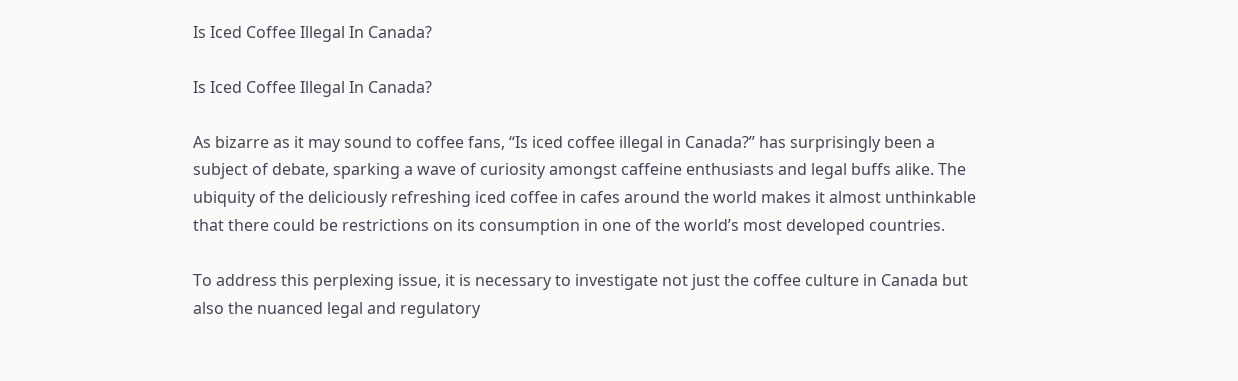Is Iced Coffee Illegal In Canada?

Is Iced Coffee Illegal In Canada?

As bizarre as it may sound to coffee fans, “Is iced coffee illegal in Canada?” has surprisingly been a subject of debate, sparking a wave of curiosity amongst caffeine enthusiasts and legal buffs alike. The ubiquity of the deliciously refreshing iced coffee in cafes around the world makes it almost unthinkable that there could be restrictions on its consumption in one of the world’s most developed countries.

To address this perplexing issue, it is necessary to investigate not just the coffee culture in Canada but also the nuanced legal and regulatory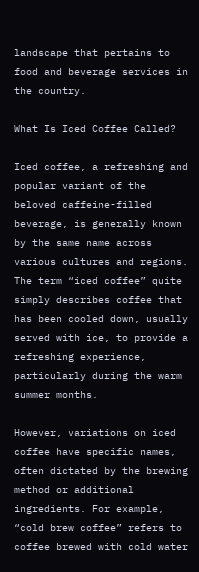landscape that pertains to food and beverage services in the country.

What Is Iced Coffee Called?

Iced coffee, a refreshing and popular variant of the beloved caffeine-filled beverage, is generally known by the same name across various cultures and regions. The term “iced coffee” quite simply describes coffee that has been cooled down, usually served with ice, to provide a refreshing experience, particularly during the warm summer months.

However, variations on iced coffee have specific names, often dictated by the brewing method or additional ingredients. For example, “cold brew coffee” refers to coffee brewed with cold water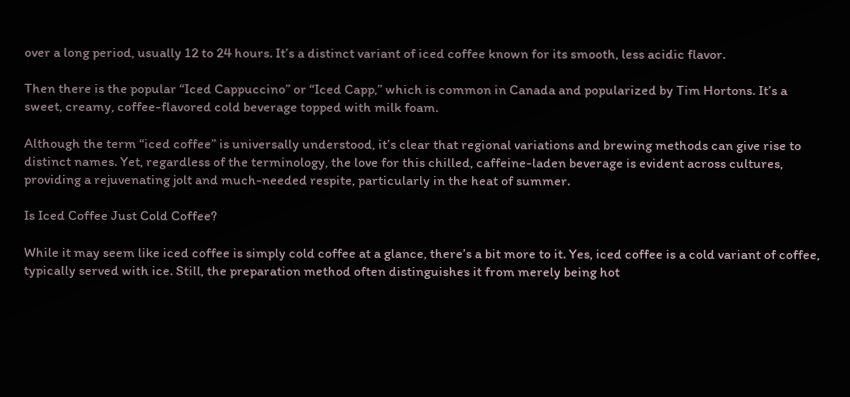over a long period, usually 12 to 24 hours. It’s a distinct variant of iced coffee known for its smooth, less acidic flavor.

Then there is the popular “Iced Cappuccino” or “Iced Capp,” which is common in Canada and popularized by Tim Hortons. It’s a sweet, creamy, coffee-flavored cold beverage topped with milk foam.

Although the term “iced coffee” is universally understood, it’s clear that regional variations and brewing methods can give rise to distinct names. Yet, regardless of the terminology, the love for this chilled, caffeine-laden beverage is evident across cultures, providing a rejuvenating jolt and much-needed respite, particularly in the heat of summer.

Is Iced Coffee Just Cold Coffee?

While it may seem like iced coffee is simply cold coffee at a glance, there’s a bit more to it. Yes, iced coffee is a cold variant of coffee, typically served with ice. Still, the preparation method often distinguishes it from merely being hot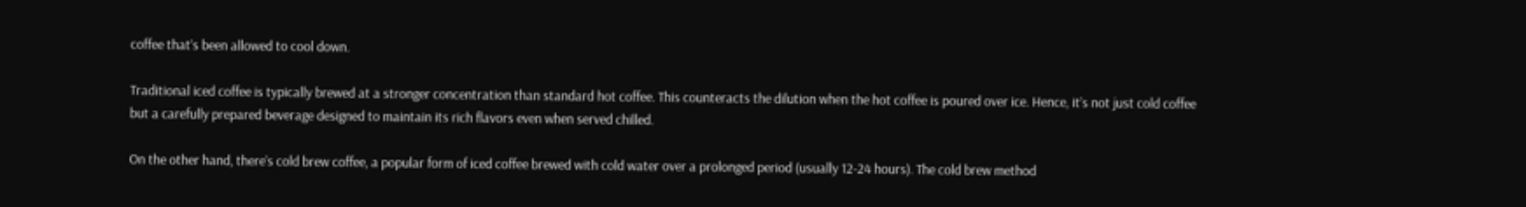coffee that’s been allowed to cool down.

Traditional iced coffee is typically brewed at a stronger concentration than standard hot coffee. This counteracts the dilution when the hot coffee is poured over ice. Hence, it’s not just cold coffee but a carefully prepared beverage designed to maintain its rich flavors even when served chilled.

On the other hand, there’s cold brew coffee, a popular form of iced coffee brewed with cold water over a prolonged period (usually 12-24 hours). The cold brew method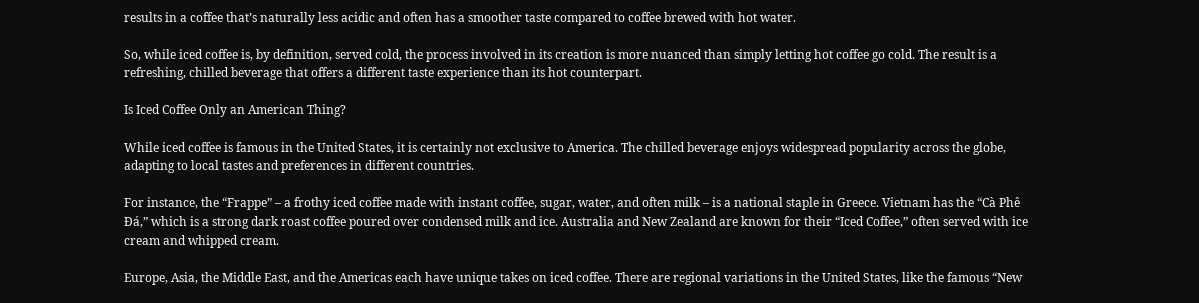results in a coffee that’s naturally less acidic and often has a smoother taste compared to coffee brewed with hot water.

So, while iced coffee is, by definition, served cold, the process involved in its creation is more nuanced than simply letting hot coffee go cold. The result is a refreshing, chilled beverage that offers a different taste experience than its hot counterpart.

Is Iced Coffee Only an American Thing?

While iced coffee is famous in the United States, it is certainly not exclusive to America. The chilled beverage enjoys widespread popularity across the globe, adapting to local tastes and preferences in different countries.

For instance, the “Frappe” – a frothy iced coffee made with instant coffee, sugar, water, and often milk – is a national staple in Greece. Vietnam has the “Cà Phê Đá,” which is a strong dark roast coffee poured over condensed milk and ice. Australia and New Zealand are known for their “Iced Coffee,” often served with ice cream and whipped cream.

Europe, Asia, the Middle East, and the Americas each have unique takes on iced coffee. There are regional variations in the United States, like the famous “New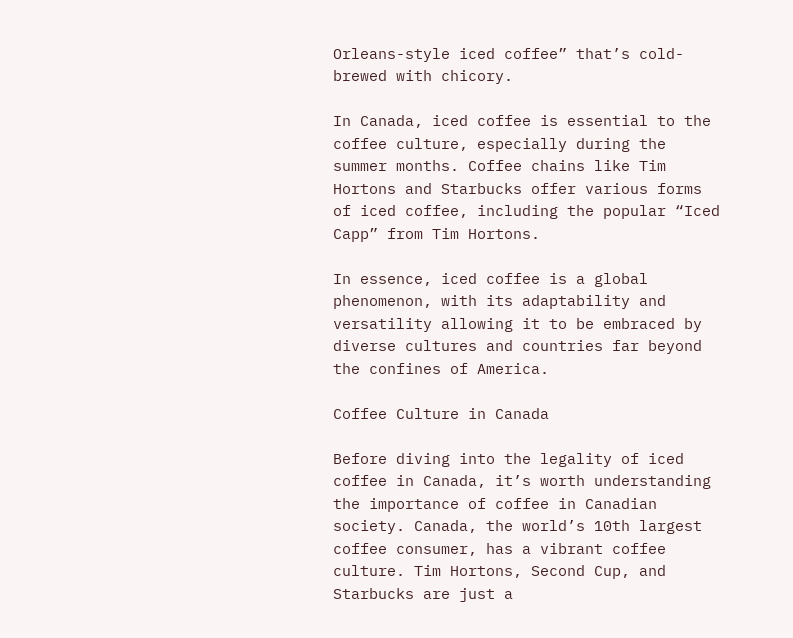Orleans-style iced coffee” that’s cold-brewed with chicory.

In Canada, iced coffee is essential to the coffee culture, especially during the summer months. Coffee chains like Tim Hortons and Starbucks offer various forms of iced coffee, including the popular “Iced Capp” from Tim Hortons.

In essence, iced coffee is a global phenomenon, with its adaptability and versatility allowing it to be embraced by diverse cultures and countries far beyond the confines of America.

Coffee Culture in Canada

Before diving into the legality of iced coffee in Canada, it’s worth understanding the importance of coffee in Canadian society. Canada, the world’s 10th largest coffee consumer, has a vibrant coffee culture. Tim Hortons, Second Cup, and Starbucks are just a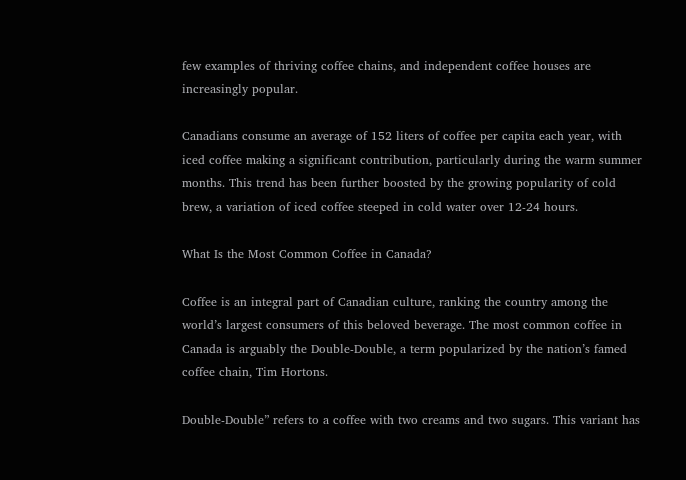few examples of thriving coffee chains, and independent coffee houses are increasingly popular.

Canadians consume an average of 152 liters of coffee per capita each year, with iced coffee making a significant contribution, particularly during the warm summer months. This trend has been further boosted by the growing popularity of cold brew, a variation of iced coffee steeped in cold water over 12-24 hours.

What Is the Most Common Coffee in Canada?

Coffee is an integral part of Canadian culture, ranking the country among the world’s largest consumers of this beloved beverage. The most common coffee in Canada is arguably the Double-Double, a term popularized by the nation’s famed coffee chain, Tim Hortons.

Double-Double” refers to a coffee with two creams and two sugars. This variant has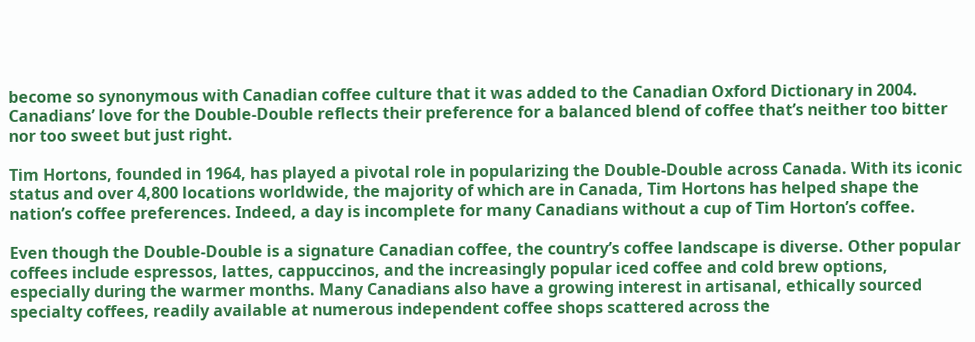become so synonymous with Canadian coffee culture that it was added to the Canadian Oxford Dictionary in 2004. Canadians’ love for the Double-Double reflects their preference for a balanced blend of coffee that’s neither too bitter nor too sweet but just right.

Tim Hortons, founded in 1964, has played a pivotal role in popularizing the Double-Double across Canada. With its iconic status and over 4,800 locations worldwide, the majority of which are in Canada, Tim Hortons has helped shape the nation’s coffee preferences. Indeed, a day is incomplete for many Canadians without a cup of Tim Horton’s coffee.

Even though the Double-Double is a signature Canadian coffee, the country’s coffee landscape is diverse. Other popular coffees include espressos, lattes, cappuccinos, and the increasingly popular iced coffee and cold brew options, especially during the warmer months. Many Canadians also have a growing interest in artisanal, ethically sourced specialty coffees, readily available at numerous independent coffee shops scattered across the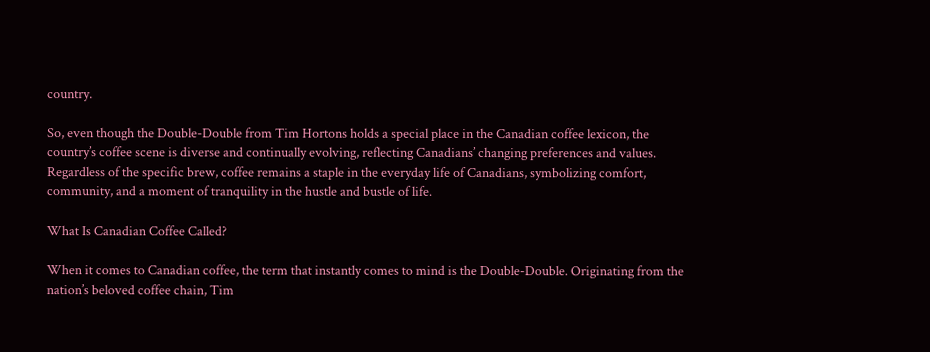country.

So, even though the Double-Double from Tim Hortons holds a special place in the Canadian coffee lexicon, the country’s coffee scene is diverse and continually evolving, reflecting Canadians’ changing preferences and values. Regardless of the specific brew, coffee remains a staple in the everyday life of Canadians, symbolizing comfort, community, and a moment of tranquility in the hustle and bustle of life.

What Is Canadian Coffee Called?

When it comes to Canadian coffee, the term that instantly comes to mind is the Double-Double. Originating from the nation’s beloved coffee chain, Tim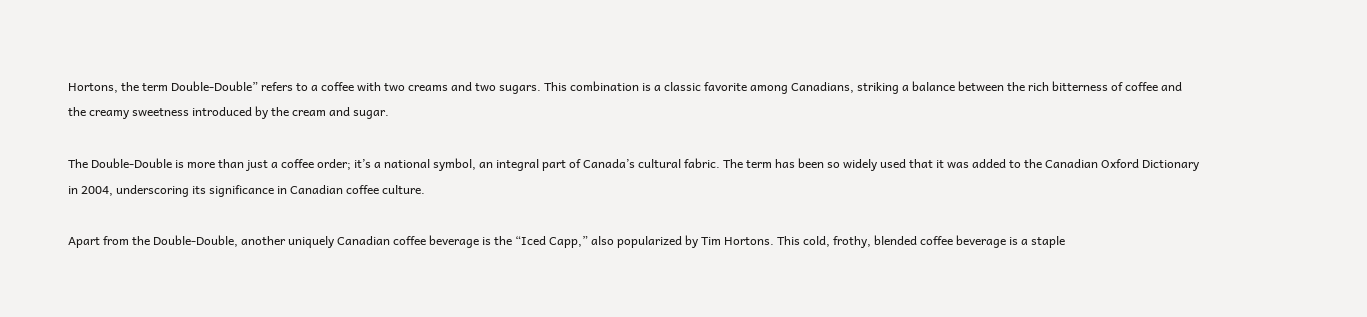Hortons, the term Double-Double” refers to a coffee with two creams and two sugars. This combination is a classic favorite among Canadians, striking a balance between the rich bitterness of coffee and the creamy sweetness introduced by the cream and sugar.

The Double-Double is more than just a coffee order; it’s a national symbol, an integral part of Canada’s cultural fabric. The term has been so widely used that it was added to the Canadian Oxford Dictionary in 2004, underscoring its significance in Canadian coffee culture.

Apart from the Double-Double, another uniquely Canadian coffee beverage is the “Iced Capp,” also popularized by Tim Hortons. This cold, frothy, blended coffee beverage is a staple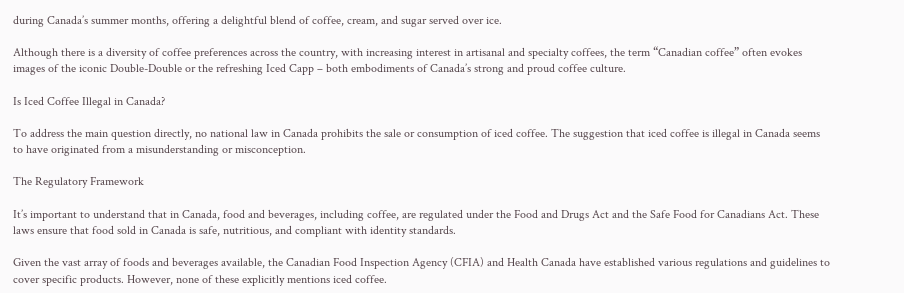during Canada’s summer months, offering a delightful blend of coffee, cream, and sugar served over ice.

Although there is a diversity of coffee preferences across the country, with increasing interest in artisanal and specialty coffees, the term “Canadian coffee” often evokes images of the iconic Double-Double or the refreshing Iced Capp – both embodiments of Canada’s strong and proud coffee culture.

Is Iced Coffee Illegal in Canada?

To address the main question directly, no national law in Canada prohibits the sale or consumption of iced coffee. The suggestion that iced coffee is illegal in Canada seems to have originated from a misunderstanding or misconception.

The Regulatory Framework

It’s important to understand that in Canada, food and beverages, including coffee, are regulated under the Food and Drugs Act and the Safe Food for Canadians Act. These laws ensure that food sold in Canada is safe, nutritious, and compliant with identity standards.

Given the vast array of foods and beverages available, the Canadian Food Inspection Agency (CFIA) and Health Canada have established various regulations and guidelines to cover specific products. However, none of these explicitly mentions iced coffee.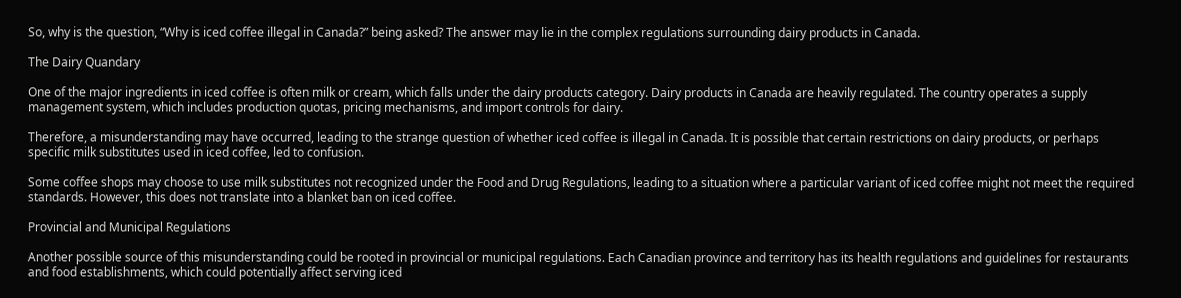So, why is the question, “Why is iced coffee illegal in Canada?” being asked? The answer may lie in the complex regulations surrounding dairy products in Canada.

The Dairy Quandary

One of the major ingredients in iced coffee is often milk or cream, which falls under the dairy products category. Dairy products in Canada are heavily regulated. The country operates a supply management system, which includes production quotas, pricing mechanisms, and import controls for dairy.

Therefore, a misunderstanding may have occurred, leading to the strange question of whether iced coffee is illegal in Canada. It is possible that certain restrictions on dairy products, or perhaps specific milk substitutes used in iced coffee, led to confusion.

Some coffee shops may choose to use milk substitutes not recognized under the Food and Drug Regulations, leading to a situation where a particular variant of iced coffee might not meet the required standards. However, this does not translate into a blanket ban on iced coffee.

Provincial and Municipal Regulations

Another possible source of this misunderstanding could be rooted in provincial or municipal regulations. Each Canadian province and territory has its health regulations and guidelines for restaurants and food establishments, which could potentially affect serving iced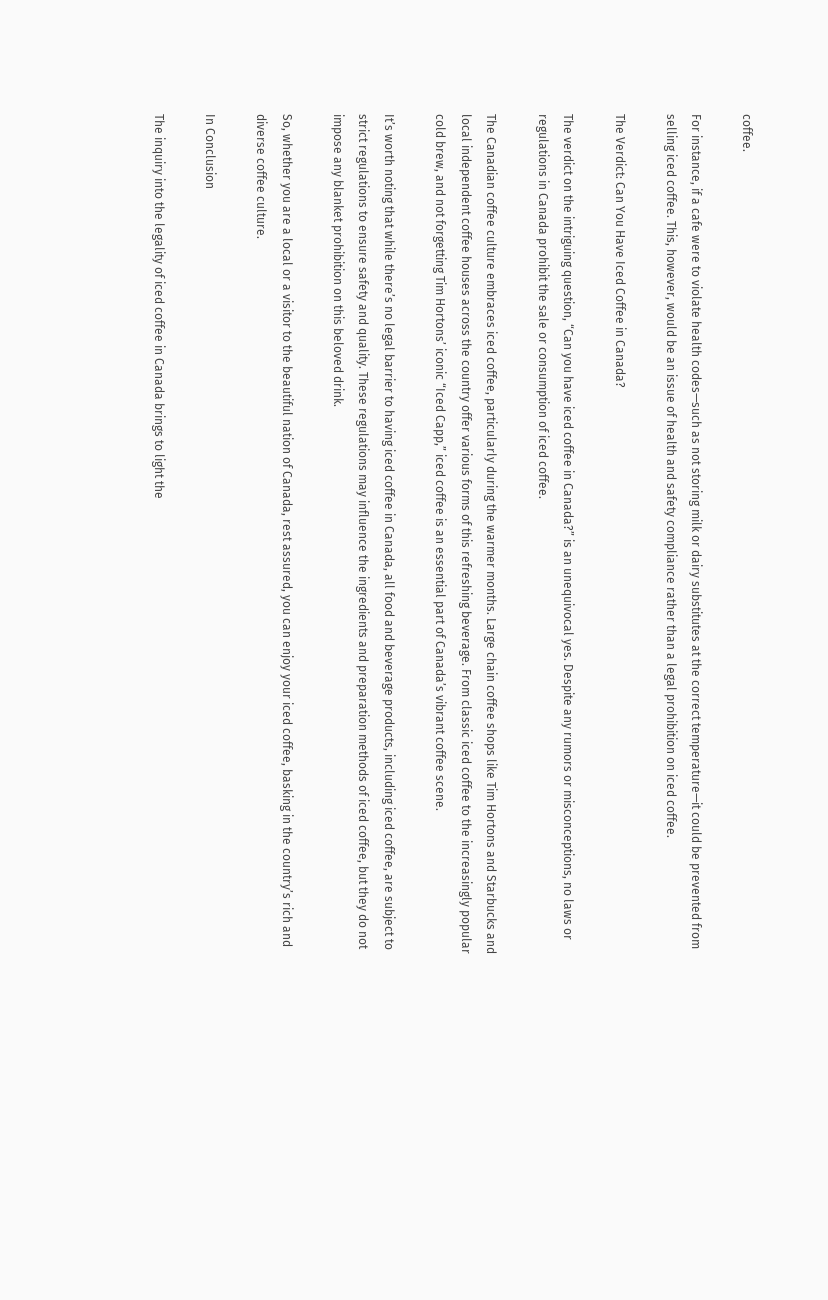coffee.

For instance, if a cafe were to violate health codes—such as not storing milk or dairy substitutes at the correct temperature—it could be prevented from selling iced coffee. This, however, would be an issue of health and safety compliance rather than a legal prohibition on iced coffee.

The Verdict: Can You Have Iced Coffee in Canada?

The verdict on the intriguing question, “Can you have iced coffee in Canada?” is an unequivocal yes. Despite any rumors or misconceptions, no laws or regulations in Canada prohibit the sale or consumption of iced coffee.

The Canadian coffee culture embraces iced coffee, particularly during the warmer months. Large chain coffee shops like Tim Hortons and Starbucks and local independent coffee houses across the country offer various forms of this refreshing beverage. From classic iced coffee to the increasingly popular cold brew, and not forgetting Tim Hortons’ iconic “Iced Capp,” iced coffee is an essential part of Canada’s vibrant coffee scene.

It’s worth noting that while there’s no legal barrier to having iced coffee in Canada, all food and beverage products, including iced coffee, are subject to strict regulations to ensure safety and quality. These regulations may influence the ingredients and preparation methods of iced coffee, but they do not impose any blanket prohibition on this beloved drink.

So, whether you are a local or a visitor to the beautiful nation of Canada, rest assured, you can enjoy your iced coffee, basking in the country’s rich and diverse coffee culture.

In Conclusion

The inquiry into the legality of iced coffee in Canada brings to light the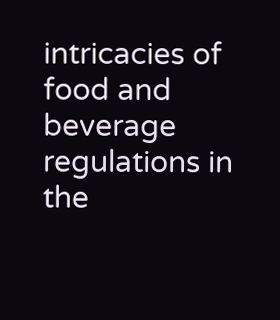intricacies of food and beverage regulations in the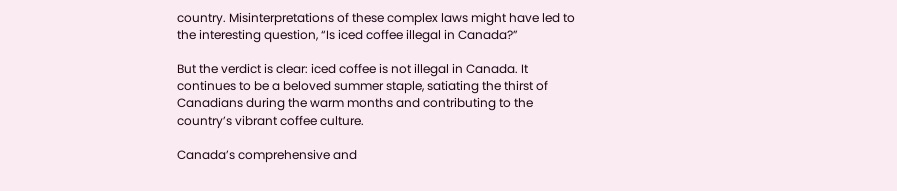country. Misinterpretations of these complex laws might have led to the interesting question, “Is iced coffee illegal in Canada?”

But the verdict is clear: iced coffee is not illegal in Canada. It continues to be a beloved summer staple, satiating the thirst of Canadians during the warm months and contributing to the country’s vibrant coffee culture.

Canada’s comprehensive and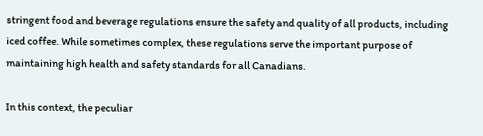stringent food and beverage regulations ensure the safety and quality of all products, including iced coffee. While sometimes complex, these regulations serve the important purpose of maintaining high health and safety standards for all Canadians.

In this context, the peculiar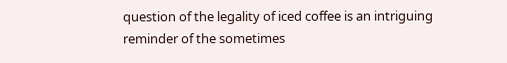question of the legality of iced coffee is an intriguing reminder of the sometimes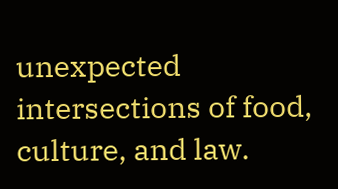unexpected intersections of food, culture, and law.